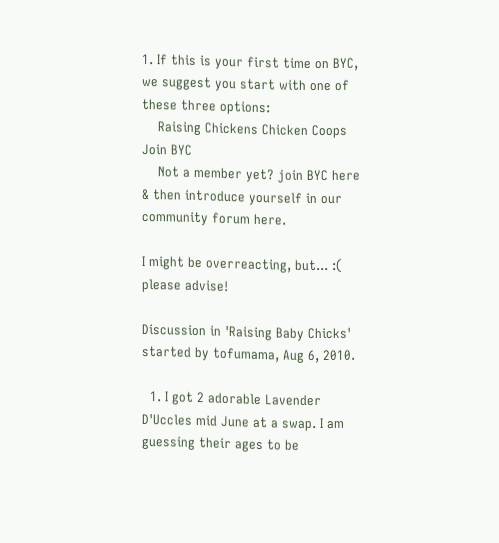1. If this is your first time on BYC, we suggest you start with one of these three options:
    Raising Chickens Chicken Coops Join BYC
    Not a member yet? join BYC here & then introduce yourself in our community forum here.

I might be overreacting, but... :( please advise!

Discussion in 'Raising Baby Chicks' started by tofumama, Aug 6, 2010.

  1. I got 2 adorable Lavender D'Uccles mid June at a swap. I am guessing their ages to be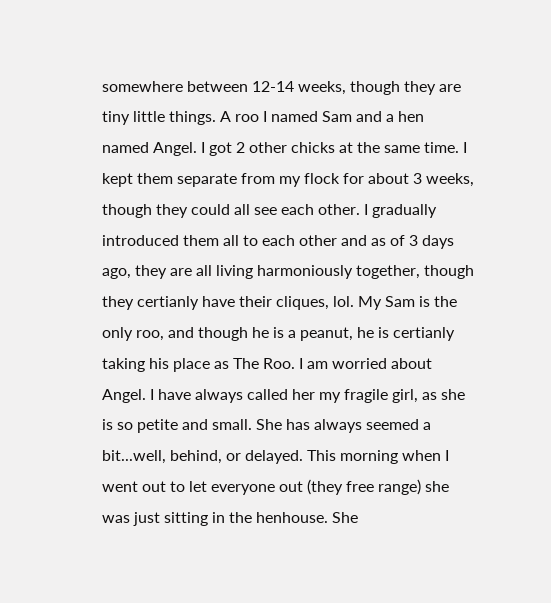somewhere between 12-14 weeks, though they are tiny little things. A roo I named Sam and a hen named Angel. I got 2 other chicks at the same time. I kept them separate from my flock for about 3 weeks, though they could all see each other. I gradually introduced them all to each other and as of 3 days ago, they are all living harmoniously together, though they certianly have their cliques, lol. My Sam is the only roo, and though he is a peanut, he is certianly taking his place as The Roo. I am worried about Angel. I have always called her my fragile girl, as she is so petite and small. She has always seemed a bit...well, behind, or delayed. This morning when I went out to let everyone out (they free range) she was just sitting in the henhouse. She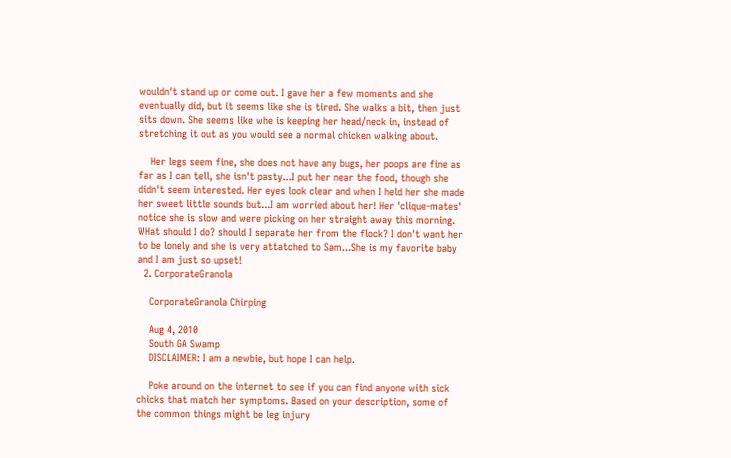wouldn't stand up or come out. I gave her a few moments and she eventually did, but it seems like she is tired. She walks a bit, then just sits down. She seems like whe is keeping her head/neck in, instead of stretching it out as you would see a normal chicken walking about.

    Her legs seem fine, she does not have any bugs, her poops are fine as far as I can tell, she isn't pasty...I put her near the food, though she didn't seem interested. Her eyes look clear and when I held her she made her sweet little sounds but...I am worried about her! Her 'clique-mates' notice she is slow and were picking on her straight away this morning. WHat should I do? should I separate her from the flock? I don't want her to be lonely and she is very attatched to Sam...She is my favorite baby and I am just so upset!
  2. CorporateGranola

    CorporateGranola Chirping

    Aug 4, 2010
    South GA Swamp
    DISCLAIMER: I am a newbie, but hope I can help.

    Poke around on the internet to see if you can find anyone with sick chicks that match her symptoms. Based on your description, some of the common things might be leg injury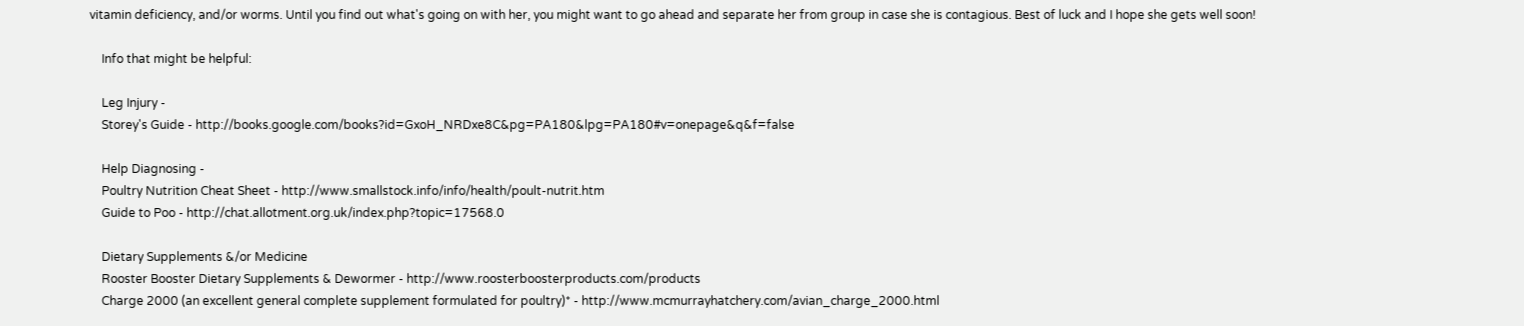vitamin deficiency, and/or worms. Until you find out what's going on with her, you might want to go ahead and separate her from group in case she is contagious. Best of luck and I hope she gets well soon!

    Info that might be helpful:

    Leg Injury -
    Storey's Guide - http://books.google.com/books?id=GxoH_NRDxe8C&pg=PA180&lpg=PA180#v=onepage&q&f=false

    Help Diagnosing -
    Poultry Nutrition Cheat Sheet - http://www.smallstock.info/info/health/poult-nutrit.htm
    Guide to Poo - http://chat.allotment.org.uk/index.php?topic=17568.0

    Dietary Supplements &/or Medicine
    Rooster Booster Dietary Supplements & Dewormer - http://www.roosterboosterproducts.com/products
    Charge 2000 (an excellent general complete supplement formulated for poultry)* - http://www.mcmurrayhatchery.com/avian_charge_2000.html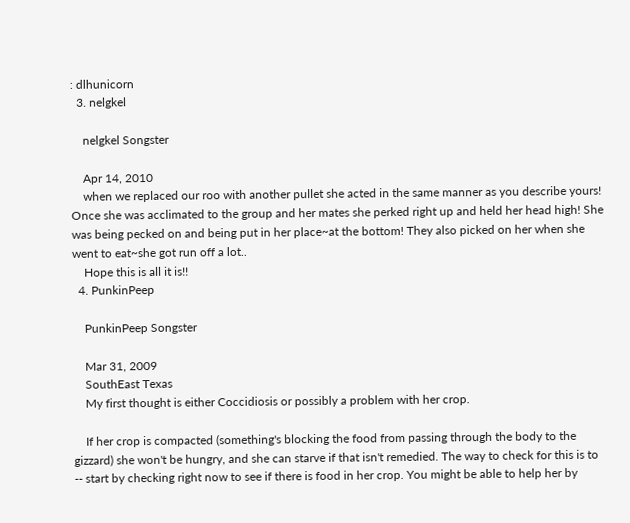: dlhunicorn
  3. nelgkel

    nelgkel Songster

    Apr 14, 2010
    when we replaced our roo with another pullet she acted in the same manner as you describe yours! Once she was acclimated to the group and her mates she perked right up and held her head high! She was being pecked on and being put in her place~at the bottom! They also picked on her when she went to eat~she got run off a lot..
    Hope this is all it is!!
  4. PunkinPeep

    PunkinPeep Songster

    Mar 31, 2009
    SouthEast Texas
    My first thought is either Coccidiosis or possibly a problem with her crop.

    If her crop is compacted (something's blocking the food from passing through the body to the gizzard) she won't be hungry, and she can starve if that isn't remedied. The way to check for this is to -- start by checking right now to see if there is food in her crop. You might be able to help her by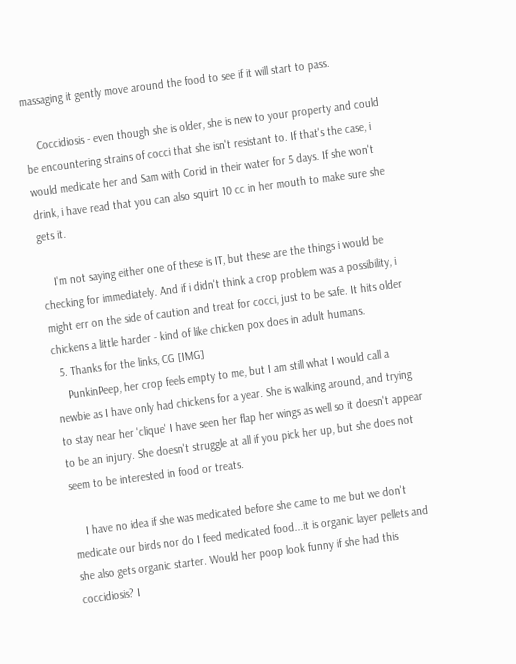massaging it gently move around the food to see if it will start to pass.

    Coccidiosis - even though she is older, she is new to your property and could be encountering strains of cocci that she isn't resistant to. If that's the case, i would medicate her and Sam with Corid in their water for 5 days. If she won't drink, i have read that you can also squirt 10 cc in her mouth to make sure she gets it.

    I'm not saying either one of these is IT, but these are the things i would be checking for immediately. And if i didn't think a crop problem was a possibility, i might err on the side of caution and treat for cocci, just to be safe. It hits older chickens a little harder - kind of like chicken pox does in adult humans.
  5. Thanks for the links, CG [IMG]
    PunkinPeep, her crop feels empty to me, but I am still what I would call a newbie as I have only had chickens for a year. She is walking around, and trying to stay near her 'clique' I have seen her flap her wings as well so it doesn't appear to be an injury. She doesn't struggle at all if you pick her up, but she does not seem to be interested in food or treats.

    I have no idea if she was medicated before she came to me but we don't medicate our birds nor do I feed medicated food...it is organic layer pellets and she also gets organic starter. Would her poop look funny if she had this coccidiosis? I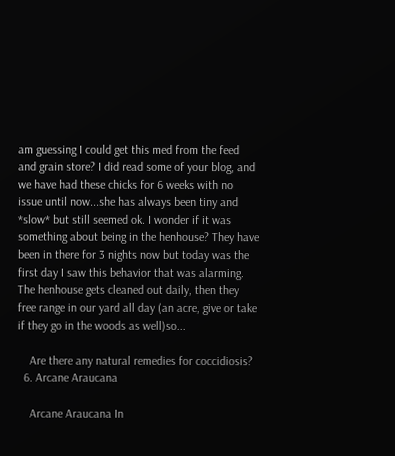am guessing I could get this med from the feed and grain store? I did read some of your blog, and we have had these chicks for 6 weeks with no issue until now...she has always been tiny and *slow* but still seemed ok. I wonder if it was something about being in the henhouse? They have been in there for 3 nights now but today was the first day I saw this behavior that was alarming. The henhouse gets cleaned out daily, then they free range in our yard all day (an acre, give or take if they go in the woods as well)so...

    Are there any natural remedies for coccidiosis?
  6. Arcane Araucana

    Arcane Araucana In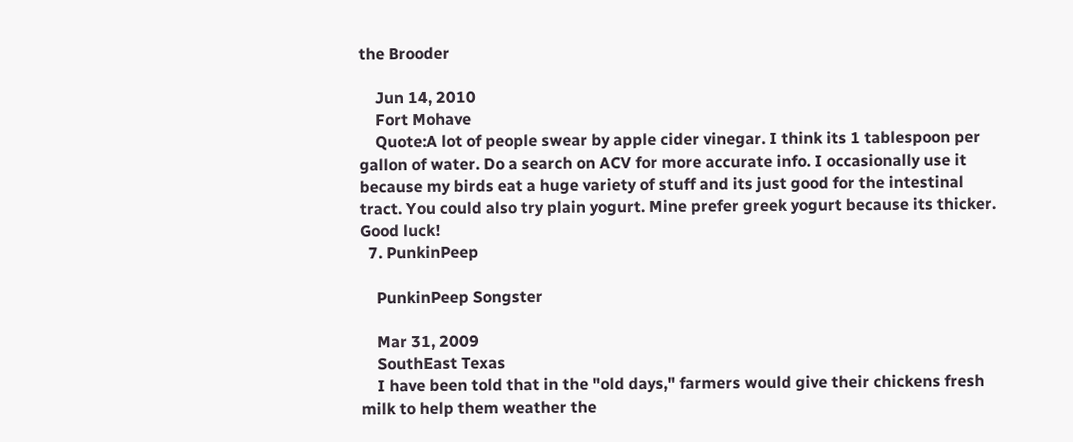the Brooder

    Jun 14, 2010
    Fort Mohave
    Quote:A lot of people swear by apple cider vinegar. I think its 1 tablespoon per gallon of water. Do a search on ACV for more accurate info. I occasionally use it because my birds eat a huge variety of stuff and its just good for the intestinal tract. You could also try plain yogurt. Mine prefer greek yogurt because its thicker. Good luck!
  7. PunkinPeep

    PunkinPeep Songster

    Mar 31, 2009
    SouthEast Texas
    I have been told that in the "old days," farmers would give their chickens fresh milk to help them weather the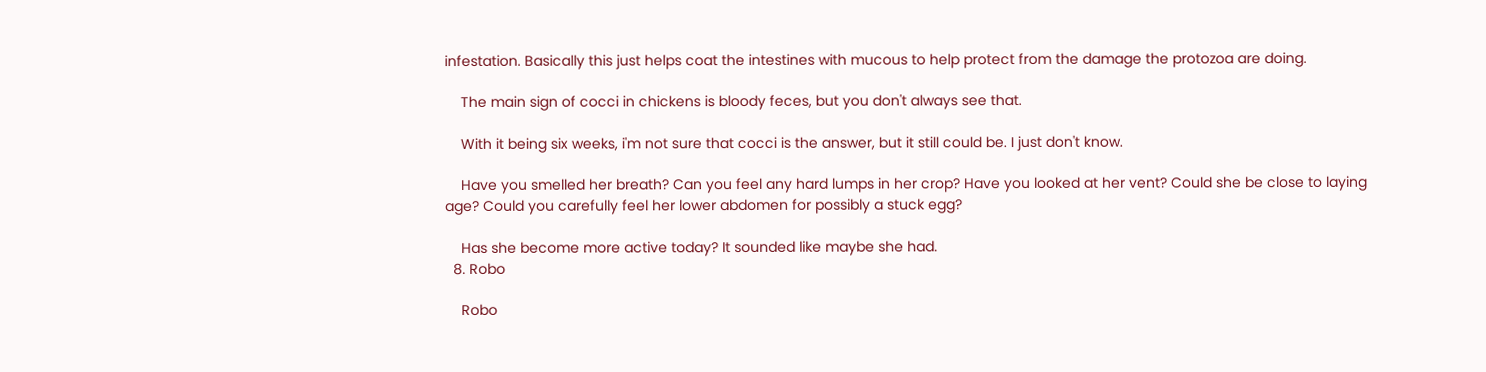infestation. Basically this just helps coat the intestines with mucous to help protect from the damage the protozoa are doing.

    The main sign of cocci in chickens is bloody feces, but you don't always see that.

    With it being six weeks, i'm not sure that cocci is the answer, but it still could be. I just don't know.

    Have you smelled her breath? Can you feel any hard lumps in her crop? Have you looked at her vent? Could she be close to laying age? Could you carefully feel her lower abdomen for possibly a stuck egg?

    Has she become more active today? It sounded like maybe she had.
  8. Robo

    Robo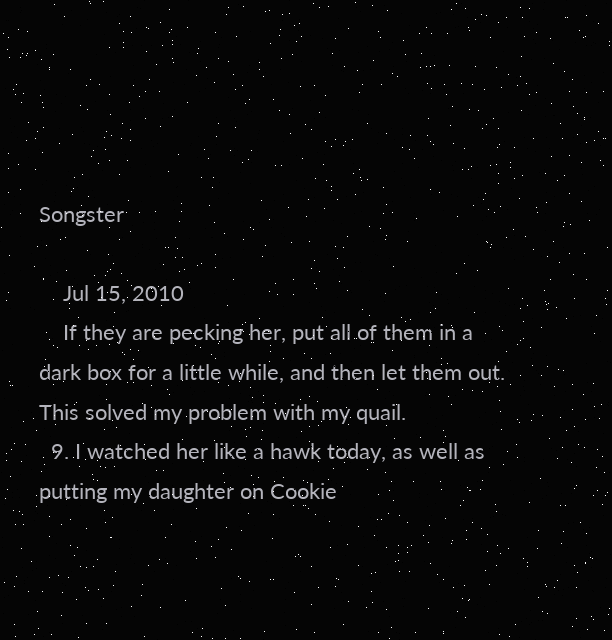Songster

    Jul 15, 2010
    If they are pecking her, put all of them in a dark box for a little while, and then let them out. This solved my problem with my quail.
  9. I watched her like a hawk today, as well as putting my daughter on Cookie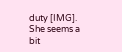duty [IMG]. She seems a bit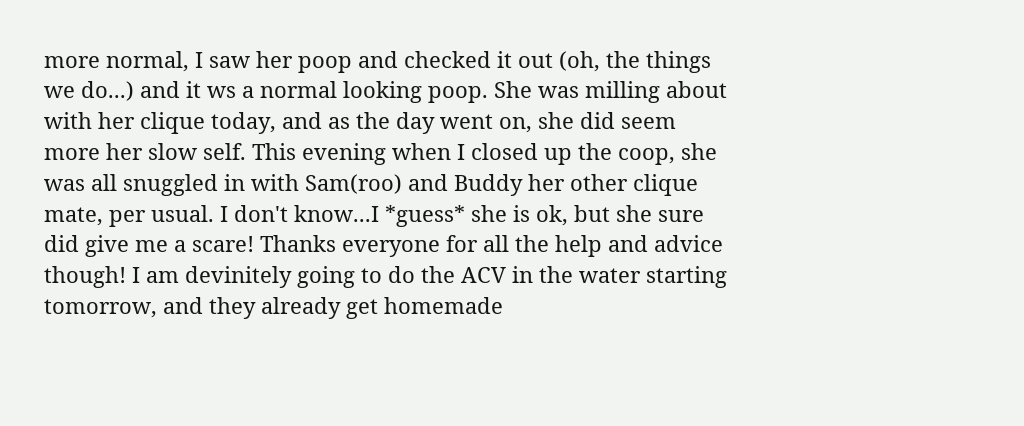more normal, I saw her poop and checked it out (oh, the things we do...) and it ws a normal looking poop. She was milling about with her clique today, and as the day went on, she did seem more her slow self. This evening when I closed up the coop, she was all snuggled in with Sam(roo) and Buddy her other clique mate, per usual. I don't know...I *guess* she is ok, but she sure did give me a scare! Thanks everyone for all the help and advice though! I am devinitely going to do the ACV in the water starting tomorrow, and they already get homemade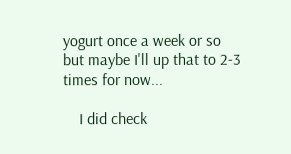yogurt once a week or so but maybe I'll up that to 2-3 times for now...

    I did check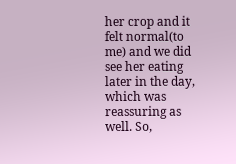her crop and it felt normal(to me) and we did see her eating later in the day, which was reassuring as well. So,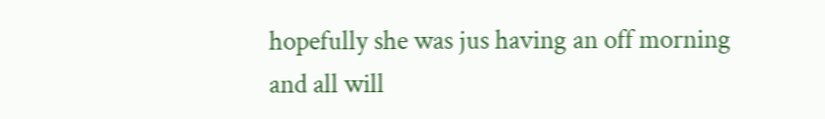hopefully she was jus having an off morning and all will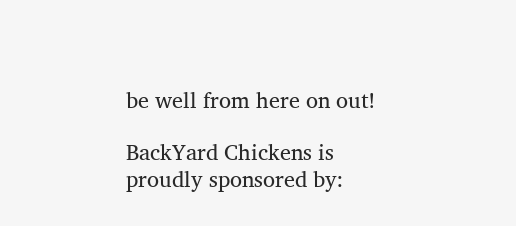be well from here on out!

BackYard Chickens is proudly sponsored by: